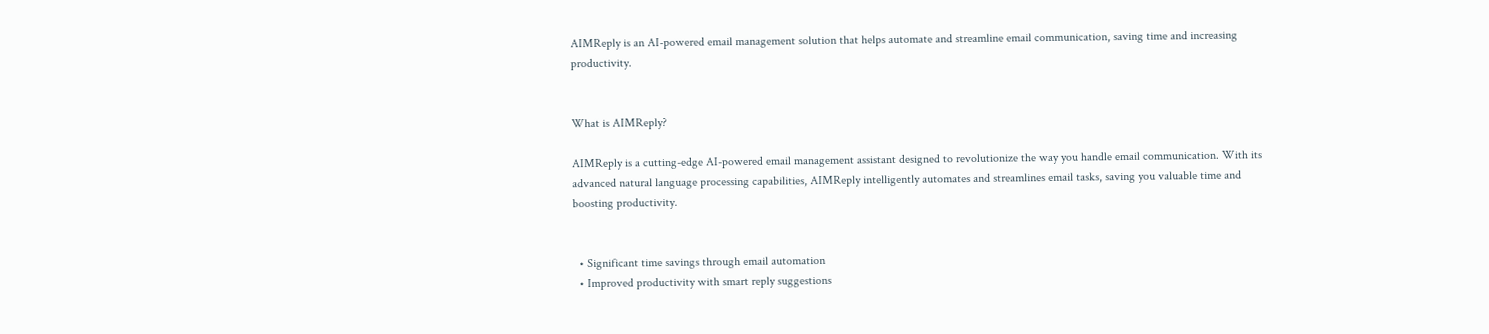AIMReply is an AI-powered email management solution that helps automate and streamline email communication, saving time and increasing productivity.


What is AIMReply?

AIMReply is a cutting-edge AI-powered email management assistant designed to revolutionize the way you handle email communication. With its advanced natural language processing capabilities, AIMReply intelligently automates and streamlines email tasks, saving you valuable time and boosting productivity.


  • Significant time savings through email automation
  • Improved productivity with smart reply suggestions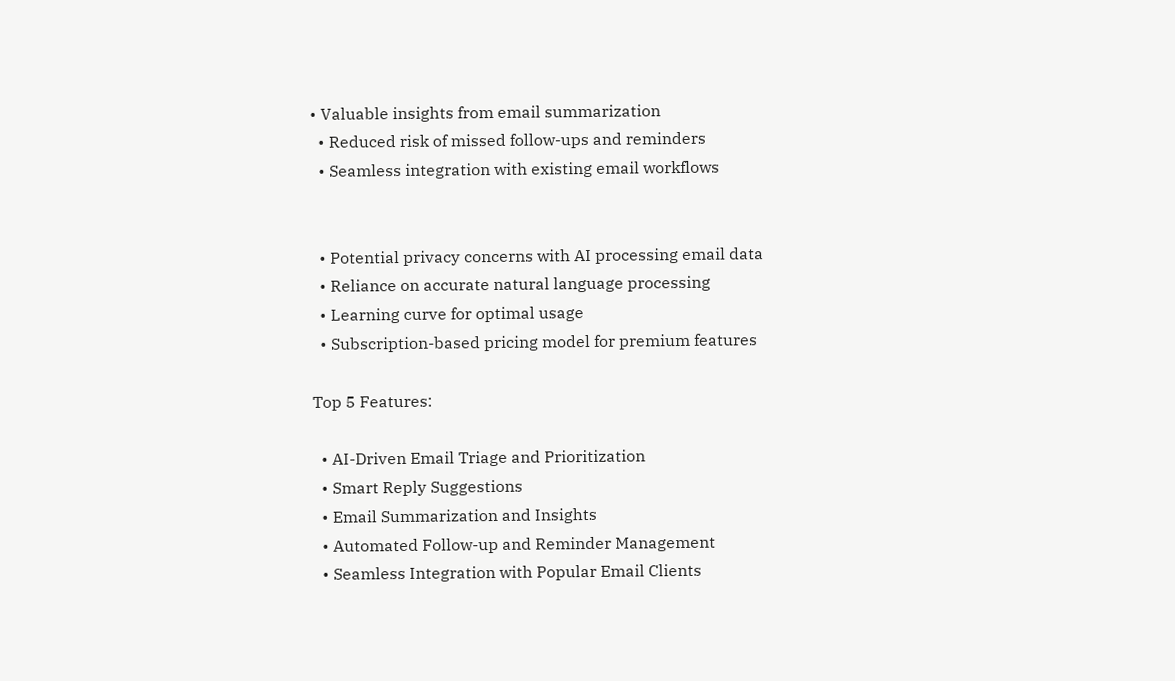• Valuable insights from email summarization
  • Reduced risk of missed follow-ups and reminders
  • Seamless integration with existing email workflows


  • Potential privacy concerns with AI processing email data
  • Reliance on accurate natural language processing
  • Learning curve for optimal usage
  • Subscription-based pricing model for premium features

Top 5 Features:

  • AI-Driven Email Triage and Prioritization
  • Smart Reply Suggestions
  • Email Summarization and Insights
  • Automated Follow-up and Reminder Management
  • Seamless Integration with Popular Email Clients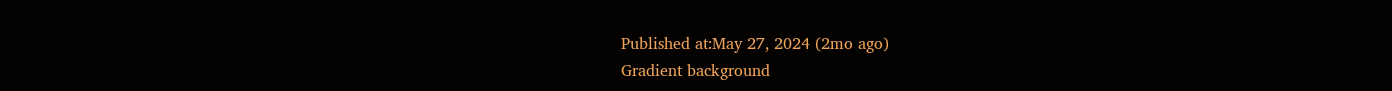Published at:May 27, 2024 (2mo ago)
Gradient background